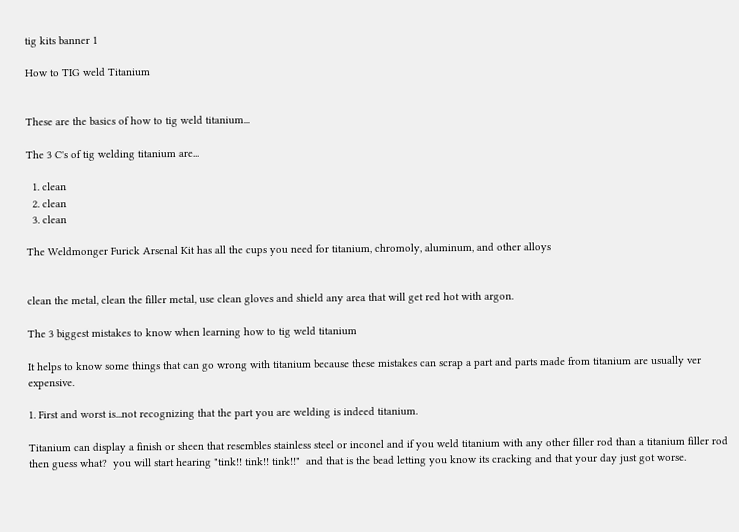tig kits banner 1

How to TIG weld Titanium


These are the basics of how to tig weld titanium...

The 3 C's of tig welding titanium are...

  1. clean
  2. clean
  3. clean

The Weldmonger Furick Arsenal Kit has all the cups you need for titanium, chromoly, aluminum, and other alloys


clean the metal, clean the filler metal, use clean gloves and shield any area that will get red hot with argon.

The 3 biggest mistakes to know when learning how to tig weld titanium

It helps to know some things that can go wrong with titanium because these mistakes can scrap a part and parts made from titanium are usually ver expensive.

1. First and worst is...not recognizing that the part you are welding is indeed titanium.

Titanium can display a finish or sheen that resembles stainless steel or inconel and if you weld titanium with any other filler rod than a titanium filler rod then guess what?  you will start hearing "tink!! tink!! tink!!"  and that is the bead letting you know its cracking and that your day just got worse.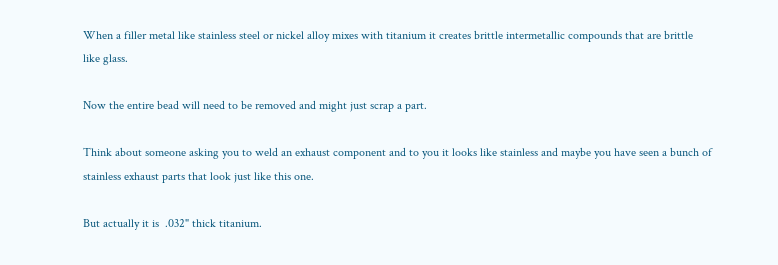When a filler metal like stainless steel or nickel alloy mixes with titanium it creates brittle intermetallic compounds that are brittle like glass.

Now the entire bead will need to be removed and might just scrap a part.

Think about someone asking you to weld an exhaust component and to you it looks like stainless and maybe you have seen a bunch of stainless exhaust parts that look just like this one.

But actually it is  .032" thick titanium.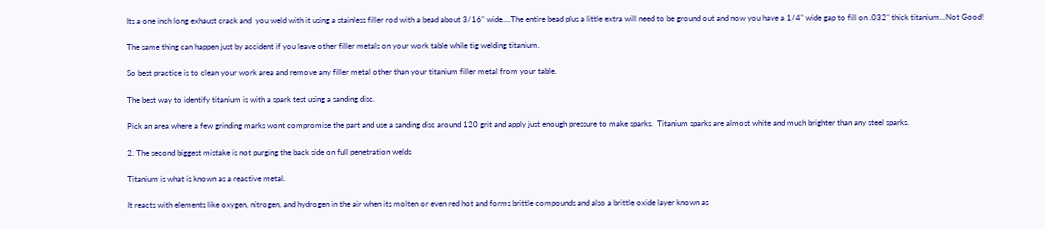Its a one inch long exhaust crack and  you weld with it using a stainless filler rod with a bead about 3/16" wide....The entire bead plus a little extra will need to be ground out and now you have a 1/4" wide gap to fill on .032" thick titanium...Not Good!

The same thing can happen just by accident if you leave other filler metals on your work table while tig welding titanium.

So best practice is to clean your work area and remove any filler metal other than your titanium filler metal from your table.

The best way to identify titanium is with a spark test using a sanding disc.

Pick an area where a few grinding marks wont compromise the part and use a sanding disc around 120 grit and apply just enough pressure to make sparks.  Titanium sparks are almost white and much brighter than any steel sparks.

2. The second biggest mistake is not purging the back side on full penetration welds

Titanium is what is known as a reactive metal.

It reacts with elements like oxygen, nitrogen, and hydrogen in the air when its molten or even red hot and forms brittle compounds and also a brittle oxide layer known as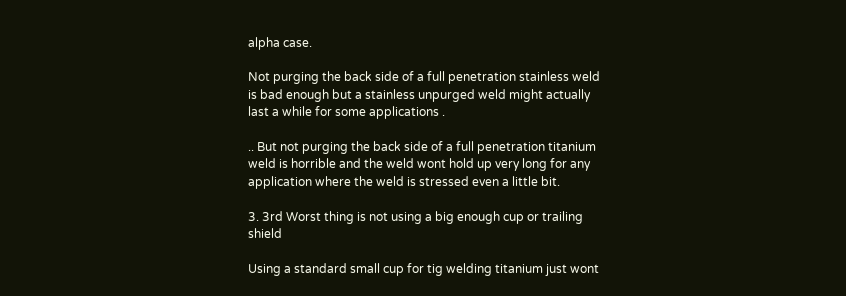alpha case.

Not purging the back side of a full penetration stainless weld is bad enough but a stainless unpurged weld might actually last a while for some applications .

.. But not purging the back side of a full penetration titanium weld is horrible and the weld wont hold up very long for any application where the weld is stressed even a little bit.

3. 3rd Worst thing is not using a big enough cup or trailing shield

Using a standard small cup for tig welding titanium just wont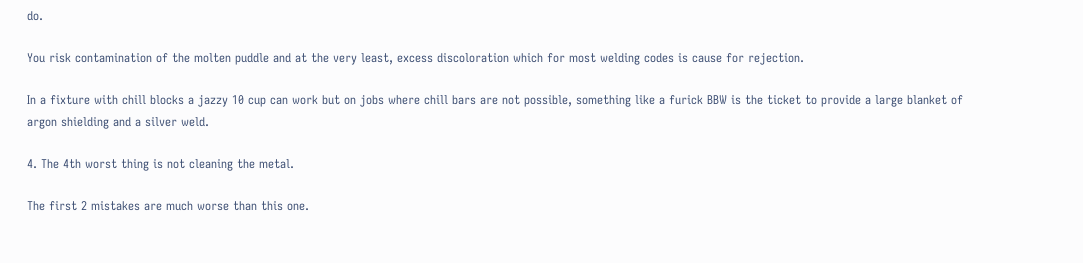do.

You risk contamination of the molten puddle and at the very least, excess discoloration which for most welding codes is cause for rejection.

In a fixture with chill blocks a jazzy 10 cup can work but on jobs where chill bars are not possible, something like a furick BBW is the ticket to provide a large blanket of argon shielding and a silver weld.

4. The 4th worst thing is not cleaning the metal.

The first 2 mistakes are much worse than this one.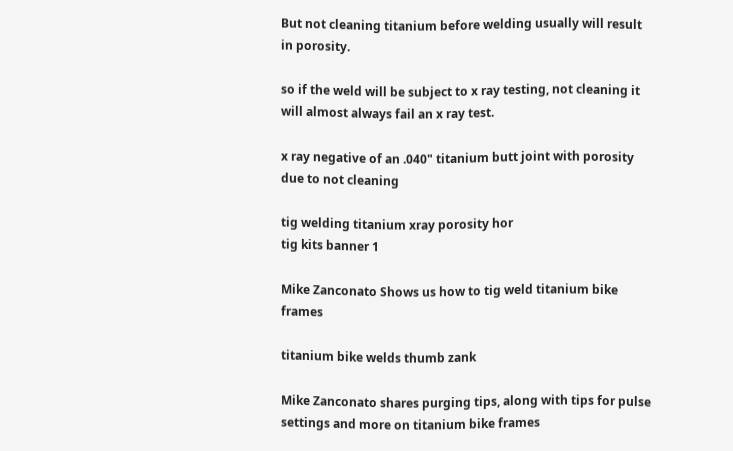But not cleaning titanium before welding usually will result in porosity.

so if the weld will be subject to x ray testing, not cleaning it will almost always fail an x ray test.

x ray negative of an .040" titanium butt joint with porosity due to not cleaning

tig welding titanium xray porosity hor
tig kits banner 1

Mike Zanconato Shows us how to tig weld titanium bike frames

titanium bike welds thumb zank

Mike Zanconato shares purging tips, along with tips for pulse settings and more on titanium bike frames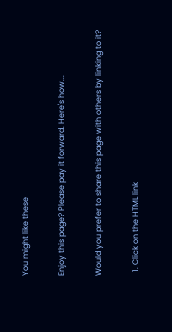You might like these

Enjoy this page? Please pay it forward. Here's how...

Would you prefer to share this page with others by linking to it?

  1. Click on the HTML link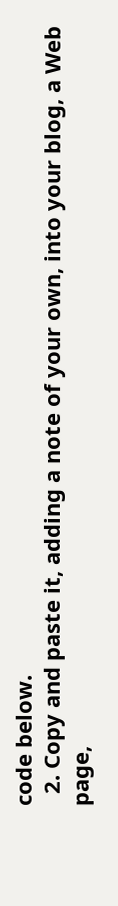code below.
  2. Copy and paste it, adding a note of your own, into your blog, a Web page,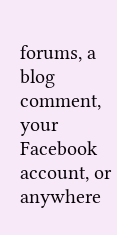forums, a blog comment, your Facebook account, or anywhere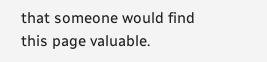that someone would find this page valuable.